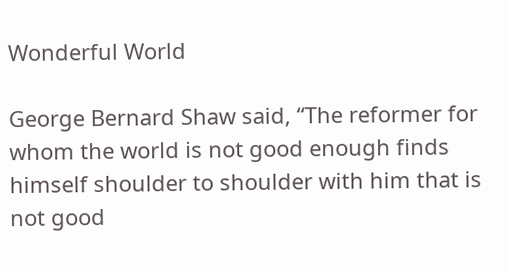Wonderful World

George Bernard Shaw said, “The reformer for whom the world is not good enough finds himself shoulder to shoulder with him that is not good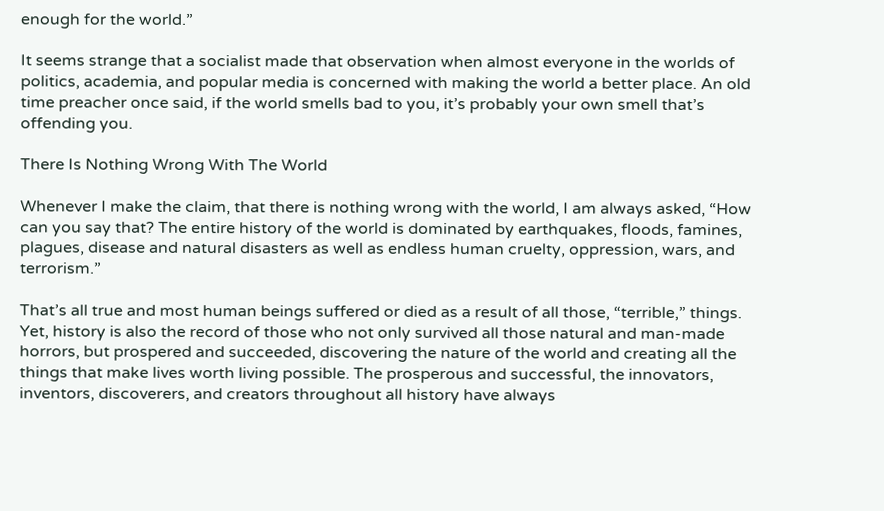enough for the world.”

It seems strange that a socialist made that observation when almost everyone in the worlds of politics, academia, and popular media is concerned with making the world a better place. An old time preacher once said, if the world smells bad to you, it’s probably your own smell that’s offending you.

There Is Nothing Wrong With The World

Whenever I make the claim, that there is nothing wrong with the world, I am always asked, “How can you say that? The entire history of the world is dominated by earthquakes, floods, famines, plagues, disease and natural disasters as well as endless human cruelty, oppression, wars, and terrorism.”

That’s all true and most human beings suffered or died as a result of all those, “terrible,” things. Yet, history is also the record of those who not only survived all those natural and man-made horrors, but prospered and succeeded, discovering the nature of the world and creating all the things that make lives worth living possible. The prosperous and successful, the innovators, inventors, discoverers, and creators throughout all history have always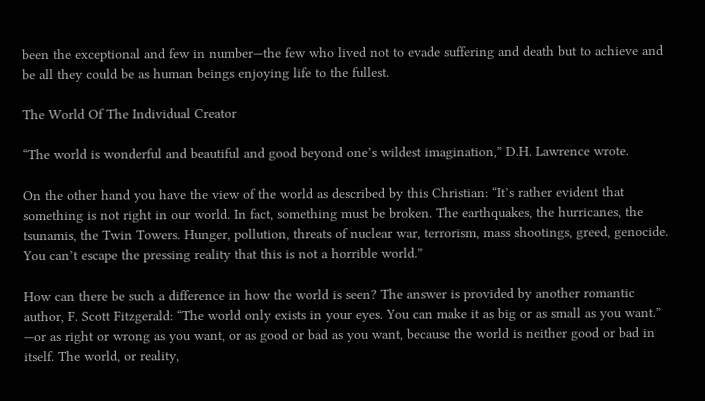been the exceptional and few in number—the few who lived not to evade suffering and death but to achieve and be all they could be as human beings enjoying life to the fullest.

The World Of The Individual Creator

“The world is wonderful and beautiful and good beyond one’s wildest imagination,” D.H. Lawrence wrote.

On the other hand you have the view of the world as described by this Christian: “It’s rather evident that something is not right in our world. In fact, something must be broken. The earthquakes, the hurricanes, the tsunamis, the Twin Towers. Hunger, pollution, threats of nuclear war, terrorism, mass shootings, greed, genocide. You can’t escape the pressing reality that this is not a horrible world.”

How can there be such a difference in how the world is seen? The answer is provided by another romantic author, F. Scott Fitzgerald: “The world only exists in your eyes. You can make it as big or as small as you want.” —or as right or wrong as you want, or as good or bad as you want, because the world is neither good or bad in itself. The world, or reality,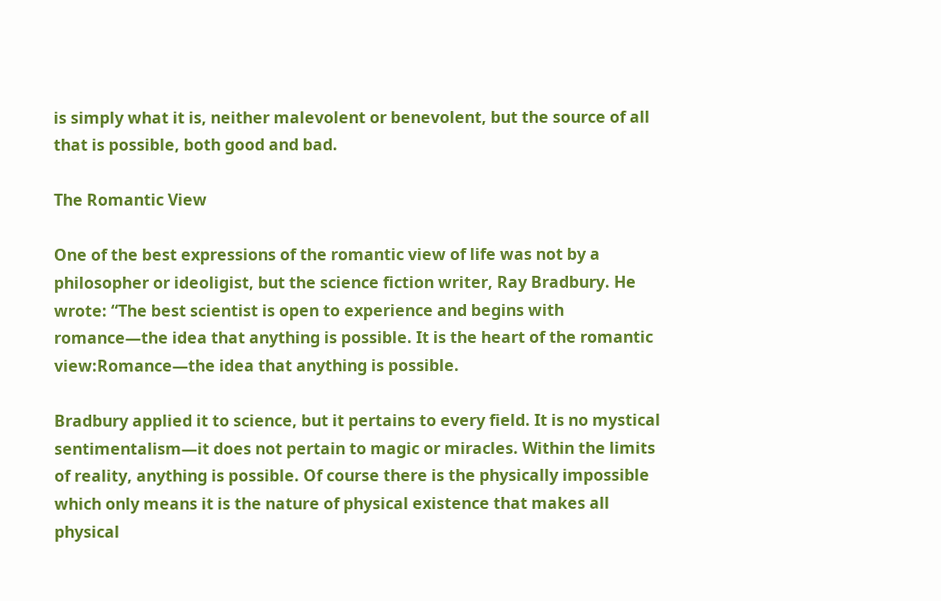is simply what it is, neither malevolent or benevolent, but the source of all that is possible, both good and bad.

The Romantic View

One of the best expressions of the romantic view of life was not by a philosopher or ideoligist, but the science fiction writer, Ray Bradbury. He wrote: “The best scientist is open to experience and begins with romance—the idea that anything is possible. It is the heart of the romantic view:Romance—the idea that anything is possible.

Bradbury applied it to science, but it pertains to every field. It is no mystical sentimentalism—it does not pertain to magic or miracles. Within the limits of reality, anything is possible. Of course there is the physically impossible which only means it is the nature of physical existence that makes all physical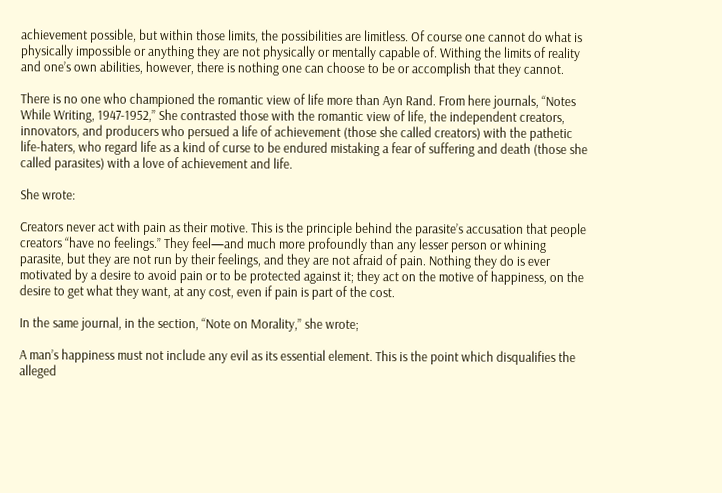achievement possible, but within those limits, the possibilities are limitless. Of course one cannot do what is physically impossible or anything they are not physically or mentally capable of. Withing the limits of reality and one’s own abilities, however, there is nothing one can choose to be or accomplish that they cannot.

There is no one who championed the romantic view of life more than Ayn Rand. From here journals, “Notes While Writing, 1947-1952,” She contrasted those with the romantic view of life, the independent creators, innovators, and producers who persued a life of achievement (those she called creators) with the pathetic life-haters, who regard life as a kind of curse to be endured mistaking a fear of suffering and death (those she called parasites) with a love of achievement and life.

She wrote:

Creators never act with pain as their motive. This is the principle behind the parasite’s accusation that people creators “have no feelings.” They feel—and much more profoundly than any lesser person or whining parasite, but they are not run by their feelings, and they are not afraid of pain. Nothing they do is ever motivated by a desire to avoid pain or to be protected against it; they act on the motive of happiness, on the desire to get what they want, at any cost, even if pain is part of the cost.

In the same journal, in the section, “Note on Morality,” she wrote;

A man’s happiness must not include any evil as its essential element. This is the point which disqualifies the alleged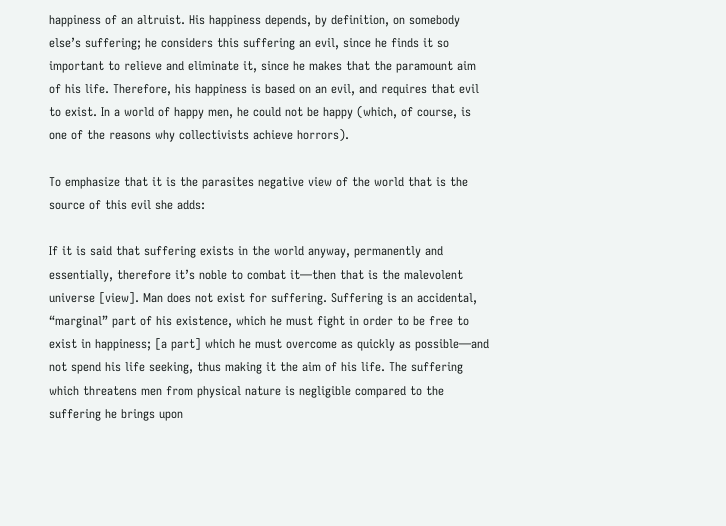happiness of an altruist. His happiness depends, by definition, on somebody else’s suffering; he considers this suffering an evil, since he finds it so important to relieve and eliminate it, since he makes that the paramount aim of his life. Therefore, his happiness is based on an evil, and requires that evil to exist. In a world of happy men, he could not be happy (which, of course, is one of the reasons why collectivists achieve horrors).

To emphasize that it is the parasites negative view of the world that is the source of this evil she adds:

If it is said that suffering exists in the world anyway, permanently and essentially, therefore it’s noble to combat it—then that is the malevolent universe [view]. Man does not exist for suffering. Suffering is an accidental, “marginal” part of his existence, which he must fight in order to be free to exist in happiness; [a part] which he must overcome as quickly as possible—and not spend his life seeking, thus making it the aim of his life. The suffering which threatens men from physical nature is negligible compared to the suffering he brings upon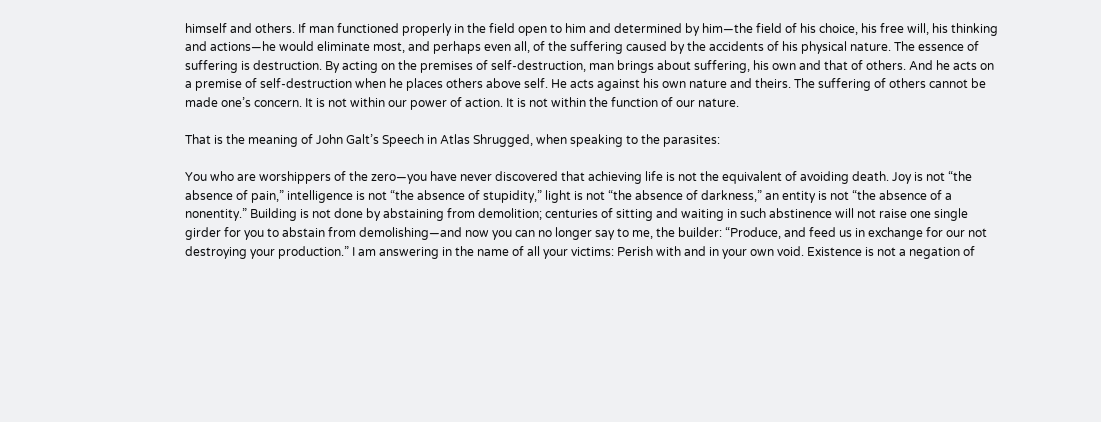himself and others. If man functioned properly in the field open to him and determined by him—the field of his choice, his free will, his thinking and actions—he would eliminate most, and perhaps even all, of the suffering caused by the accidents of his physical nature. The essence of suffering is destruction. By acting on the premises of self-destruction, man brings about suffering, his own and that of others. And he acts on a premise of self-destruction when he places others above self. He acts against his own nature and theirs. The suffering of others cannot be made one’s concern. It is not within our power of action. It is not within the function of our nature.

That is the meaning of John Galt’s Speech in Atlas Shrugged, when speaking to the parasites:

You who are worshippers of the zero—you have never discovered that achieving life is not the equivalent of avoiding death. Joy is not “the absence of pain,” intelligence is not “the absence of stupidity,” light is not “the absence of darkness,” an entity is not “the absence of a nonentity.” Building is not done by abstaining from demolition; centuries of sitting and waiting in such abstinence will not raise one single girder for you to abstain from demolishing—and now you can no longer say to me, the builder: “Produce, and feed us in exchange for our not destroying your production.” I am answering in the name of all your victims: Perish with and in your own void. Existence is not a negation of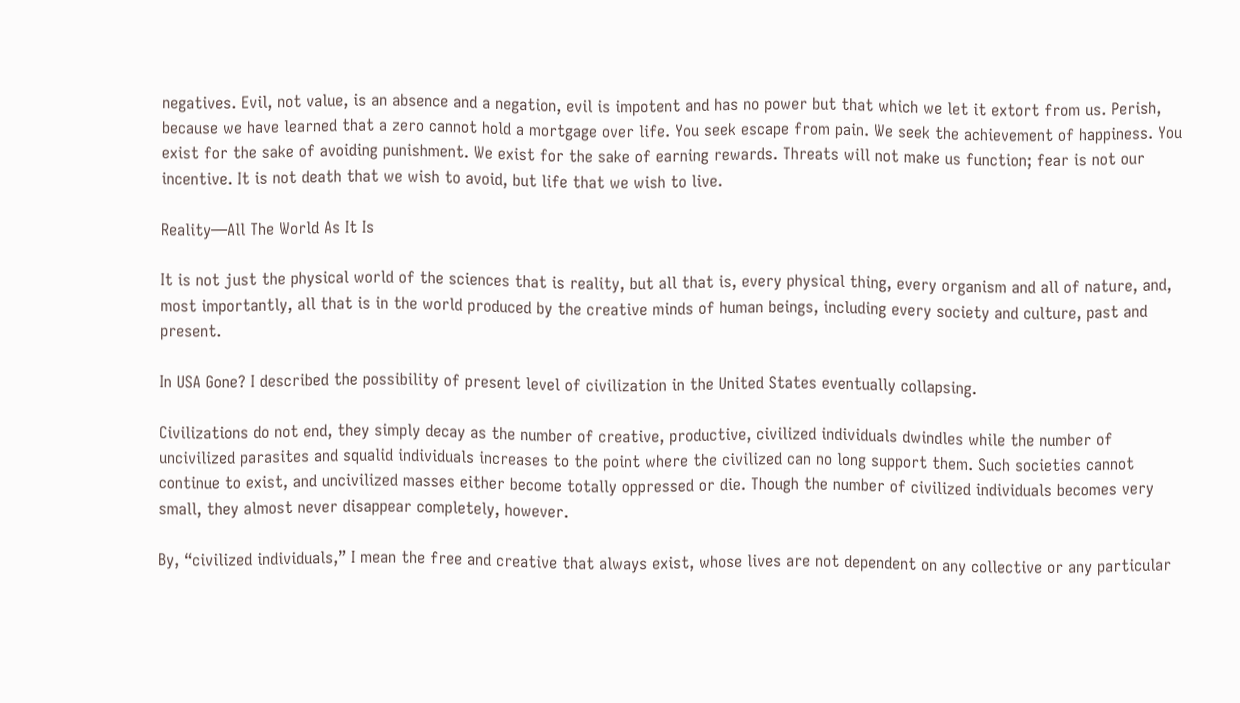negatives. Evil, not value, is an absence and a negation, evil is impotent and has no power but that which we let it extort from us. Perish, because we have learned that a zero cannot hold a mortgage over life. You seek escape from pain. We seek the achievement of happiness. You exist for the sake of avoiding punishment. We exist for the sake of earning rewards. Threats will not make us function; fear is not our incentive. It is not death that we wish to avoid, but life that we wish to live.

Reality—All The World As It Is

It is not just the physical world of the sciences that is reality, but all that is, every physical thing, every organism and all of nature, and, most importantly, all that is in the world produced by the creative minds of human beings, including every society and culture, past and present.

In USA Gone? I described the possibility of present level of civilization in the United States eventually collapsing.

Civilizations do not end, they simply decay as the number of creative, productive, civilized individuals dwindles while the number of uncivilized parasites and squalid individuals increases to the point where the civilized can no long support them. Such societies cannot continue to exist, and uncivilized masses either become totally oppressed or die. Though the number of civilized individuals becomes very small, they almost never disappear completely, however.

By, “civilized individuals,” I mean the free and creative that always exist, whose lives are not dependent on any collective or any particular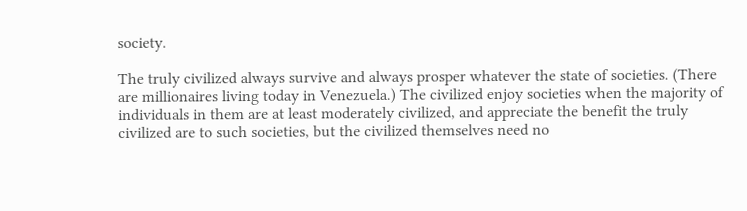society.

The truly civilized always survive and always prosper whatever the state of societies. (There are millionaires living today in Venezuela.) The civilized enjoy societies when the majority of individuals in them are at least moderately civilized, and appreciate the benefit the truly civilized are to such societies, but the civilized themselves need no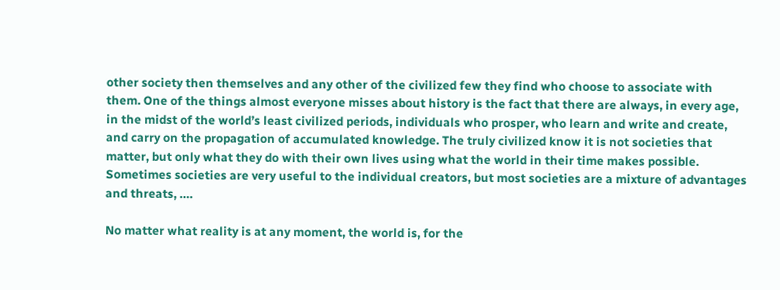other society then themselves and any other of the civilized few they find who choose to associate with them. One of the things almost everyone misses about history is the fact that there are always, in every age, in the midst of the world’s least civilized periods, individuals who prosper, who learn and write and create, and carry on the propagation of accumulated knowledge. The truly civilized know it is not societies that matter, but only what they do with their own lives using what the world in their time makes possible. Sometimes societies are very useful to the individual creators, but most societies are a mixture of advantages and threats, ….

No matter what reality is at any moment, the world is, for the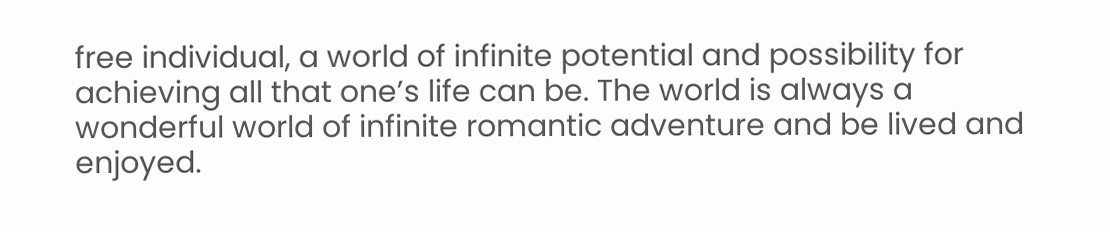free individual, a world of infinite potential and possibility for achieving all that one’s life can be. The world is always a wonderful world of infinite romantic adventure and be lived and enjoyed.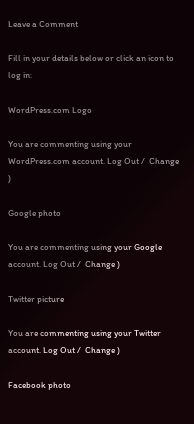Leave a Comment

Fill in your details below or click an icon to log in:

WordPress.com Logo

You are commenting using your WordPress.com account. Log Out /  Change )

Google photo

You are commenting using your Google account. Log Out /  Change )

Twitter picture

You are commenting using your Twitter account. Log Out /  Change )

Facebook photo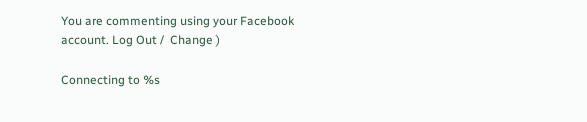You are commenting using your Facebook account. Log Out /  Change )

Connecting to %s